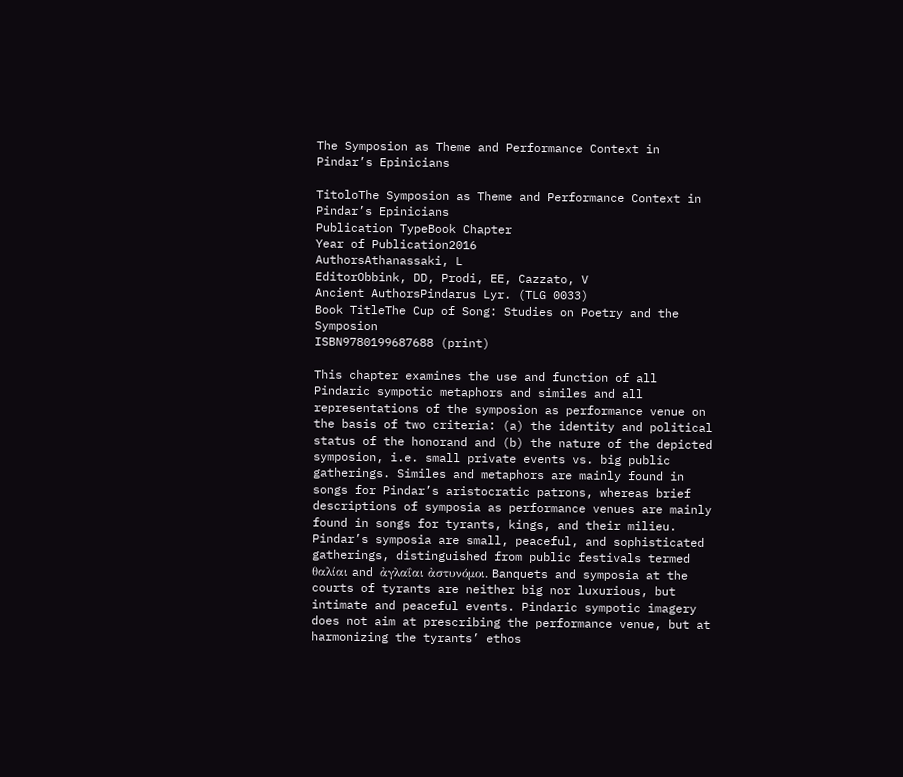The Symposion as Theme and Performance Context in Pindar’s Epinicians

TitoloThe Symposion as Theme and Performance Context in Pindar’s Epinicians
Publication TypeBook Chapter
Year of Publication2016
AuthorsAthanassaki, L
EditorObbink, DD, Prodi, EE, Cazzato, V
Ancient AuthorsPindarus Lyr. (TLG 0033)
Book TitleThe Cup of Song: Studies on Poetry and the Symposion
ISBN9780199687688 (print)

This chapter examines the use and function of all Pindaric sympotic metaphors and similes and all representations of the symposion as performance venue on the basis of two criteria: (a) the identity and political status of the honorand and (b) the nature of the depicted symposion, i.e. small private events vs. big public gatherings. Similes and metaphors are mainly found in songs for Pindar’s aristocratic patrons, whereas brief descriptions of symposia as performance venues are mainly found in songs for tyrants, kings, and their milieu. Pindar’s symposia are small, peaceful, and sophisticated gatherings, distinguished from public festivals termed θαλίαι and ἀγλαΐαι ἀστυνόμοι. Banquets and symposia at the courts of tyrants are neither big nor luxurious, but intimate and peaceful events. Pindaric sympotic imagery does not aim at prescribing the performance venue, but at harmonizing the tyrants’ ethos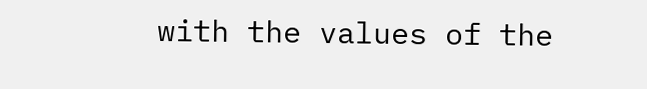with the values of the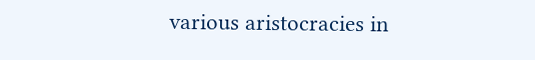various aristocracies in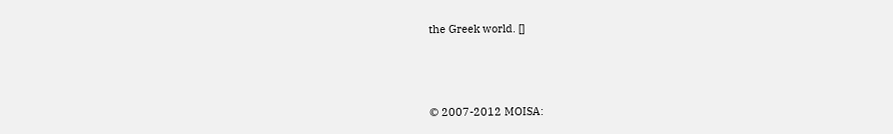the Greek world. []



© 2007-2012 MOISA: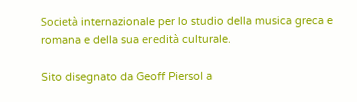Società internazionale per lo studio della musica greca e romana e della sua eredità culturale.

Sito disegnato da Geoff Piersol a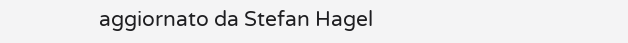aggiornato da Stefan Hagel